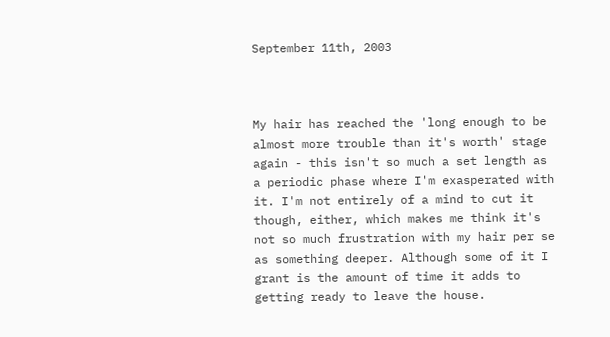September 11th, 2003



My hair has reached the 'long enough to be almost more trouble than it's worth' stage again - this isn't so much a set length as a periodic phase where I'm exasperated with it. I'm not entirely of a mind to cut it though, either, which makes me think it's not so much frustration with my hair per se as something deeper. Although some of it I grant is the amount of time it adds to getting ready to leave the house.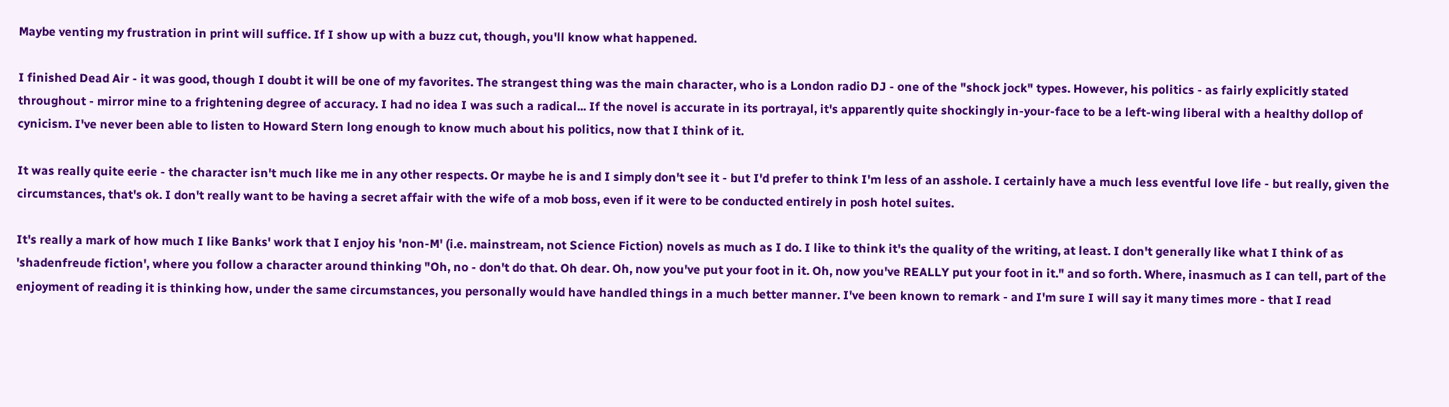Maybe venting my frustration in print will suffice. If I show up with a buzz cut, though, you'll know what happened.

I finished Dead Air - it was good, though I doubt it will be one of my favorites. The strangest thing was the main character, who is a London radio DJ - one of the "shock jock" types. However, his politics - as fairly explicitly stated throughout - mirror mine to a frightening degree of accuracy. I had no idea I was such a radical... If the novel is accurate in its portrayal, it's apparently quite shockingly in-your-face to be a left-wing liberal with a healthy dollop of cynicism. I've never been able to listen to Howard Stern long enough to know much about his politics, now that I think of it.

It was really quite eerie - the character isn't much like me in any other respects. Or maybe he is and I simply don't see it - but I'd prefer to think I'm less of an asshole. I certainly have a much less eventful love life - but really, given the circumstances, that's ok. I don't really want to be having a secret affair with the wife of a mob boss, even if it were to be conducted entirely in posh hotel suites.

It's really a mark of how much I like Banks' work that I enjoy his 'non-M' (i.e. mainstream, not Science Fiction) novels as much as I do. I like to think it's the quality of the writing, at least. I don't generally like what I think of as 'shadenfreude fiction', where you follow a character around thinking "Oh, no - don't do that. Oh dear. Oh, now you've put your foot in it. Oh, now you've REALLY put your foot in it." and so forth. Where, inasmuch as I can tell, part of the enjoyment of reading it is thinking how, under the same circumstances, you personally would have handled things in a much better manner. I've been known to remark - and I'm sure I will say it many times more - that I read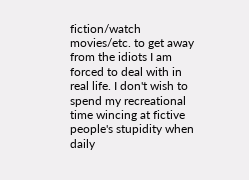fiction/watch movies/etc. to get away from the idiots I am forced to deal with in real life. I don't wish to spend my recreational time wincing at fictive people's stupidity when daily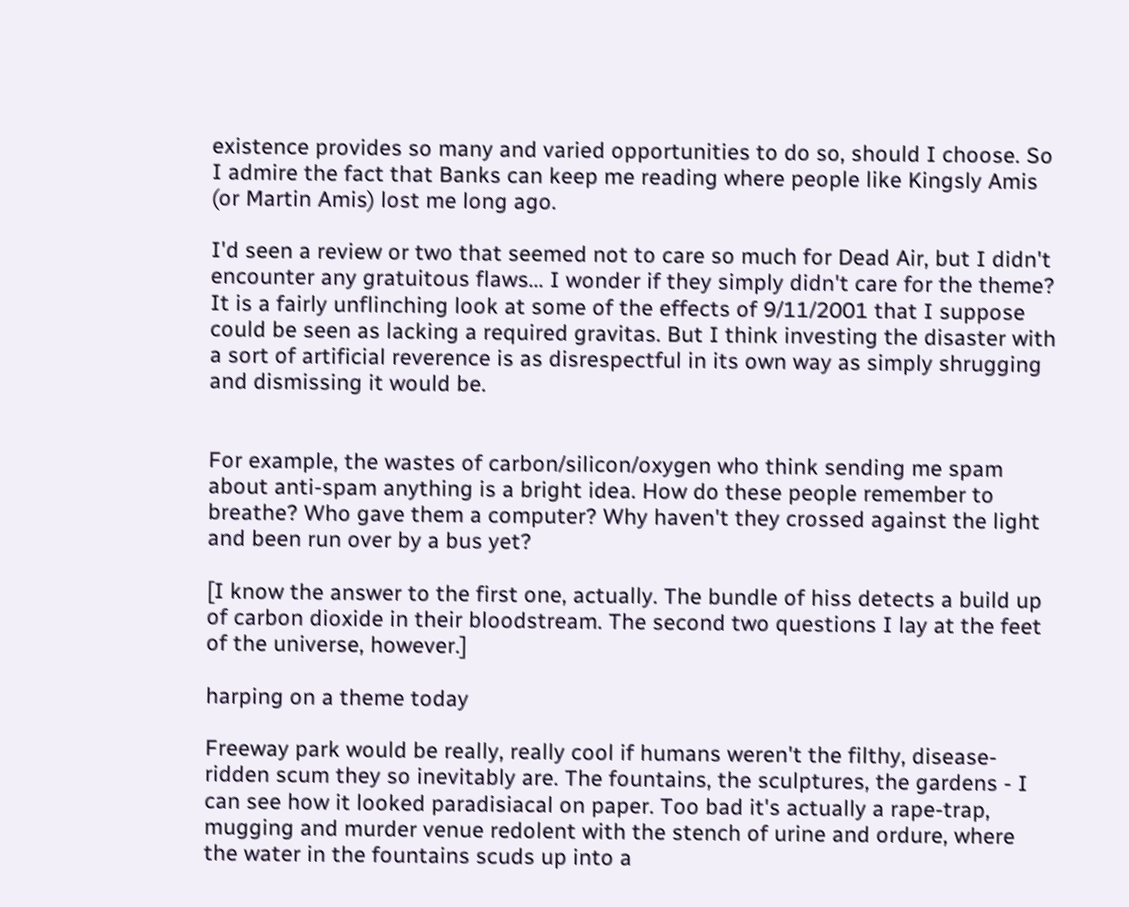existence provides so many and varied opportunities to do so, should I choose. So I admire the fact that Banks can keep me reading where people like Kingsly Amis (or Martin Amis) lost me long ago.

I'd seen a review or two that seemed not to care so much for Dead Air, but I didn't encounter any gratuitous flaws... I wonder if they simply didn't care for the theme? It is a fairly unflinching look at some of the effects of 9/11/2001 that I suppose could be seen as lacking a required gravitas. But I think investing the disaster with a sort of artificial reverence is as disrespectful in its own way as simply shrugging and dismissing it would be.


For example, the wastes of carbon/silicon/oxygen who think sending me spam about anti-spam anything is a bright idea. How do these people remember to breathe? Who gave them a computer? Why haven't they crossed against the light and been run over by a bus yet?

[I know the answer to the first one, actually. The bundle of hiss detects a build up of carbon dioxide in their bloodstream. The second two questions I lay at the feet of the universe, however.]

harping on a theme today

Freeway park would be really, really cool if humans weren't the filthy, disease-ridden scum they so inevitably are. The fountains, the sculptures, the gardens - I can see how it looked paradisiacal on paper. Too bad it's actually a rape-trap, mugging and murder venue redolent with the stench of urine and ordure, where the water in the fountains scuds up into a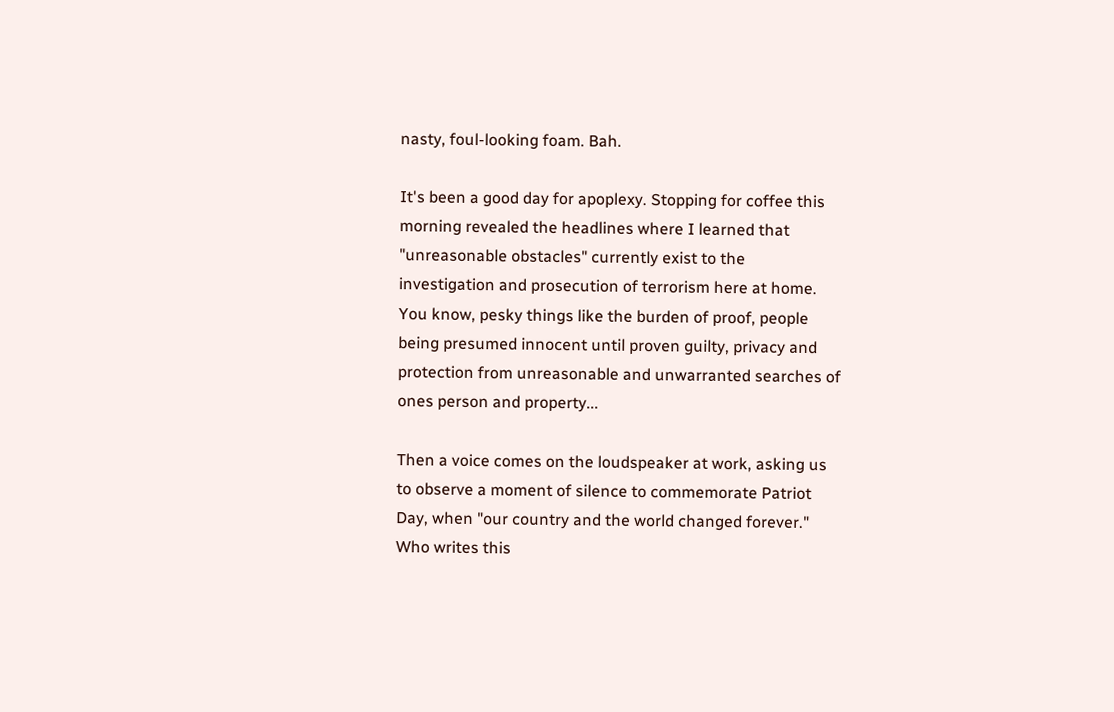nasty, foul-looking foam. Bah.

It's been a good day for apoplexy. Stopping for coffee this morning revealed the headlines where I learned that "unreasonable obstacles" currently exist to the investigation and prosecution of terrorism here at home. You know, pesky things like the burden of proof, people being presumed innocent until proven guilty, privacy and protection from unreasonable and unwarranted searches of ones person and property...

Then a voice comes on the loudspeaker at work, asking us to observe a moment of silence to commemorate Patriot Day, when "our country and the world changed forever." Who writes this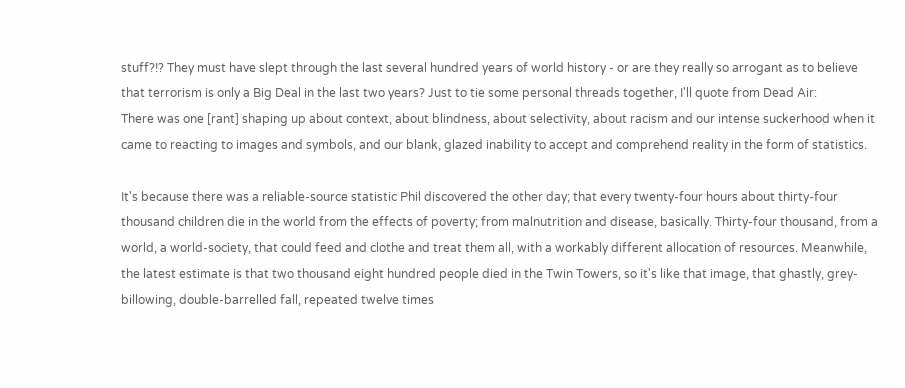stuff?!? They must have slept through the last several hundred years of world history - or are they really so arrogant as to believe that terrorism is only a Big Deal in the last two years? Just to tie some personal threads together, I'll quote from Dead Air:
There was one [rant] shaping up about context, about blindness, about selectivity, about racism and our intense suckerhood when it came to reacting to images and symbols, and our blank, glazed inability to accept and comprehend reality in the form of statistics.

It's because there was a reliable-source statistic Phil discovered the other day; that every twenty-four hours about thirty-four thousand children die in the world from the effects of poverty; from malnutrition and disease, basically. Thirty-four thousand, from a world, a world-society, that could feed and clothe and treat them all, with a workably different allocation of resources. Meanwhile, the latest estimate is that two thousand eight hundred people died in the Twin Towers, so it's like that image, that ghastly, grey-billowing, double-barrelled fall, repeated twelve times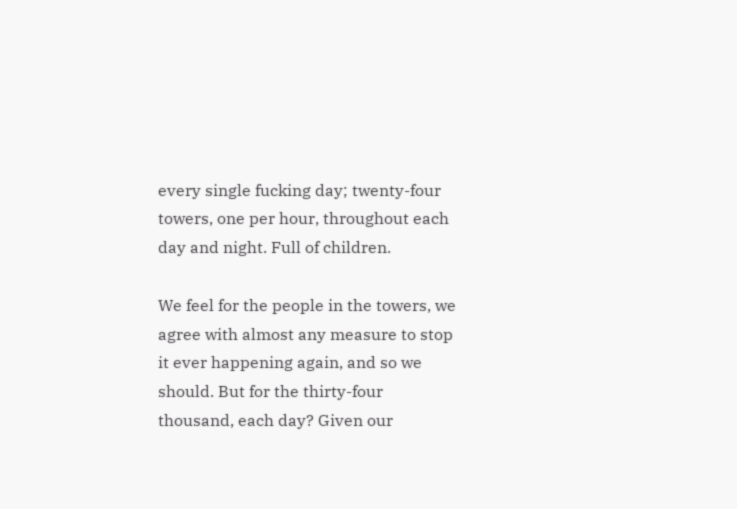every single fucking day; twenty-four towers, one per hour, throughout each day and night. Full of children.

We feel for the people in the towers, we agree with almost any measure to stop it ever happening again, and so we should. But for the thirty-four thousand, each day? Given our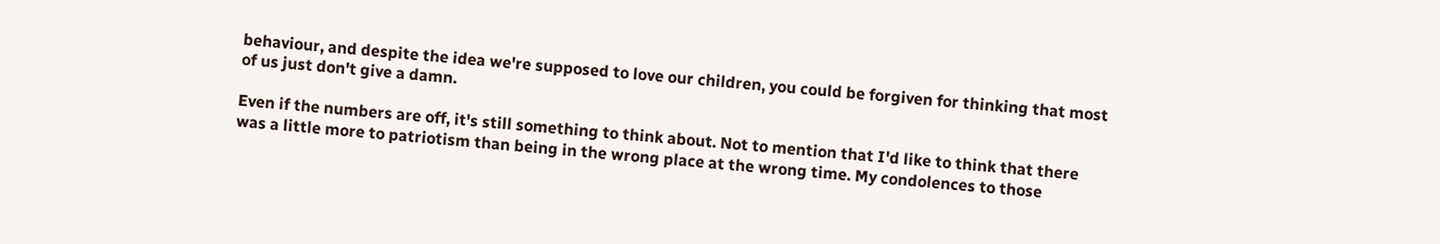behaviour, and despite the idea we're supposed to love our children, you could be forgiven for thinking that most of us just don't give a damn.

Even if the numbers are off, it's still something to think about. Not to mention that I'd like to think that there was a little more to patriotism than being in the wrong place at the wrong time. My condolences to those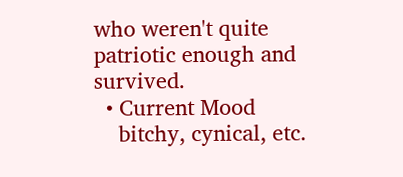who weren't quite patriotic enough and survived.
  • Current Mood
    bitchy, cynical, etc.